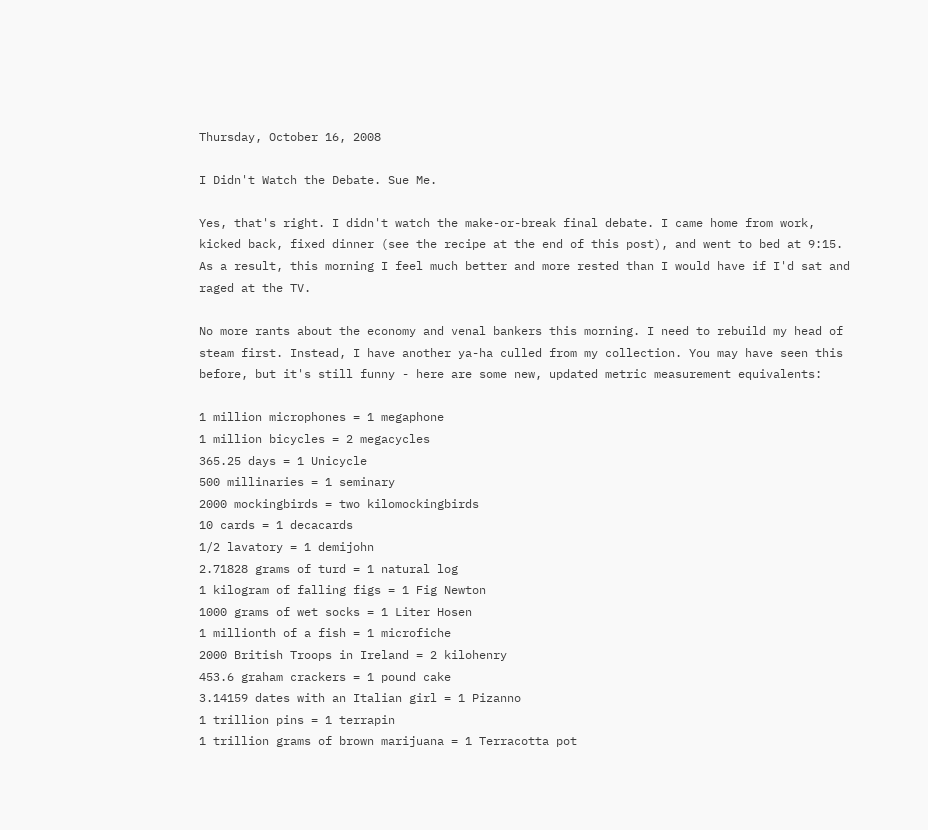Thursday, October 16, 2008

I Didn't Watch the Debate. Sue Me.

Yes, that's right. I didn't watch the make-or-break final debate. I came home from work, kicked back, fixed dinner (see the recipe at the end of this post), and went to bed at 9:15. As a result, this morning I feel much better and more rested than I would have if I'd sat and raged at the TV.

No more rants about the economy and venal bankers this morning. I need to rebuild my head of steam first. Instead, I have another ya-ha culled from my collection. You may have seen this before, but it's still funny - here are some new, updated metric measurement equivalents:

1 million microphones = 1 megaphone
1 million bicycles = 2 megacycles
365.25 days = 1 Unicycle
500 millinaries = 1 seminary
2000 mockingbirds = two kilomockingbirds
10 cards = 1 decacards
1/2 lavatory = 1 demijohn
2.71828 grams of turd = 1 natural log
1 kilogram of falling figs = 1 Fig Newton
1000 grams of wet socks = 1 Liter Hosen
1 millionth of a fish = 1 microfiche
2000 British Troops in Ireland = 2 kilohenry
453.6 graham crackers = 1 pound cake
3.14159 dates with an Italian girl = 1 Pizanno
1 trillion pins = 1 terrapin
1 trillion grams of brown marijuana = 1 Terracotta pot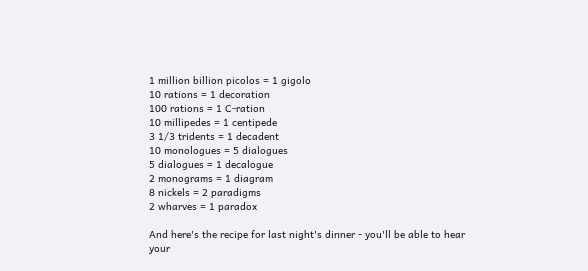1 million billion picolos = 1 gigolo
10 rations = 1 decoration
100 rations = 1 C-ration
10 millipedes = 1 centipede
3 1/3 tridents = 1 decadent
10 monologues = 5 dialogues
5 dialogues = 1 decalogue
2 monograms = 1 diagram
8 nickels = 2 paradigms
2 wharves = 1 paradox

And here's the recipe for last night's dinner - you'll be able to hear your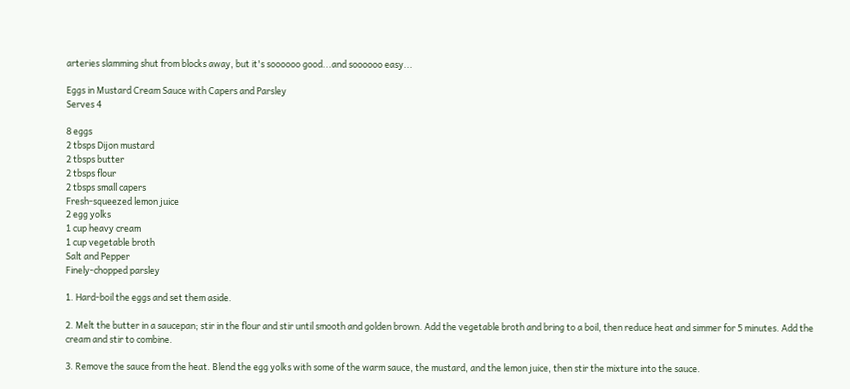arteries slamming shut from blocks away, but it's soooooo good...and soooooo easy...

Eggs in Mustard Cream Sauce with Capers and Parsley
Serves 4

8 eggs
2 tbsps Dijon mustard
2 tbsps butter
2 tbsps flour
2 tbsps small capers
Fresh-squeezed lemon juice
2 egg yolks
1 cup heavy cream
1 cup vegetable broth
Salt and Pepper
Finely-chopped parsley

1. Hard-boil the eggs and set them aside.

2. Melt the butter in a saucepan; stir in the flour and stir until smooth and golden brown. Add the vegetable broth and bring to a boil, then reduce heat and simmer for 5 minutes. Add the cream and stir to combine.

3. Remove the sauce from the heat. Blend the egg yolks with some of the warm sauce, the mustard, and the lemon juice, then stir the mixture into the sauce.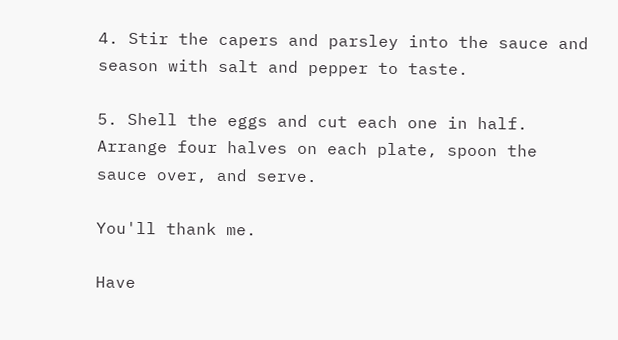4. Stir the capers and parsley into the sauce and season with salt and pepper to taste.

5. Shell the eggs and cut each one in half. Arrange four halves on each plate, spoon the sauce over, and serve.

You'll thank me.

Have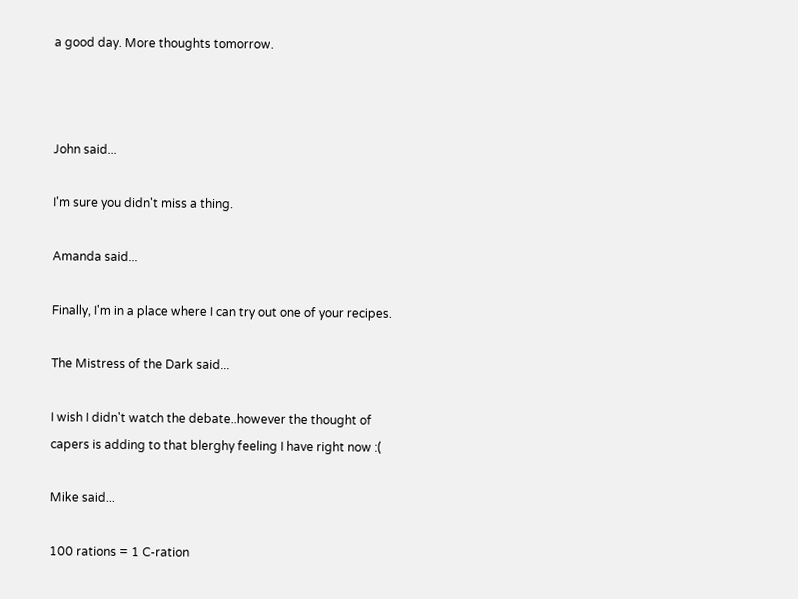a good day. More thoughts tomorrow.



John said...

I'm sure you didn't miss a thing.

Amanda said...

Finally, I'm in a place where I can try out one of your recipes.

The Mistress of the Dark said...

I wish I didn't watch the debate..however the thought of capers is adding to that blerghy feeling I have right now :(

Mike said...

100 rations = 1 C-ration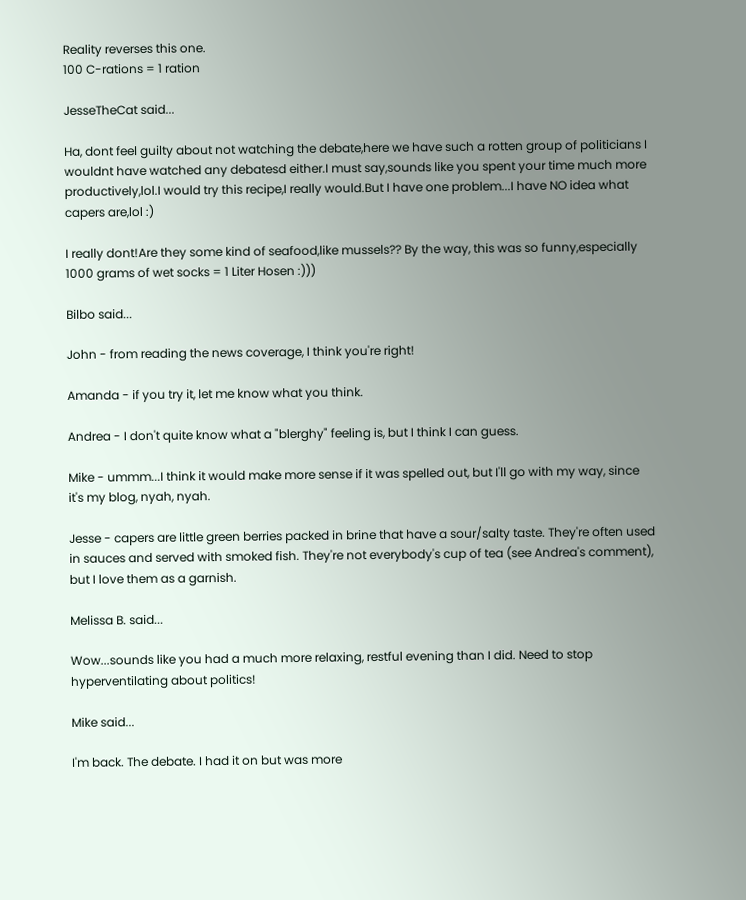Reality reverses this one.
100 C-rations = 1 ration

JesseTheCat said...

Ha, dont feel guilty about not watching the debate,here we have such a rotten group of politicians I wouldnt have watched any debatesd either.I must say,sounds like you spent your time much more productively,lol.I would try this recipe,I really would.But I have one problem...I have NO idea what capers are,lol :)

I really dont!Are they some kind of seafood,like mussels?? By the way, this was so funny,especially 1000 grams of wet socks = 1 Liter Hosen :)))

Bilbo said...

John - from reading the news coverage, I think you're right!

Amanda - if you try it, let me know what you think.

Andrea - I don't quite know what a "blerghy" feeling is, but I think I can guess.

Mike - ummm...I think it would make more sense if it was spelled out, but I'll go with my way, since it's my blog, nyah, nyah.

Jesse - capers are little green berries packed in brine that have a sour/salty taste. They're often used in sauces and served with smoked fish. They're not everybody's cup of tea (see Andrea's comment), but I love them as a garnish.

Melissa B. said...

Wow...sounds like you had a much more relaxing, restful evening than I did. Need to stop hyperventilating about politics!

Mike said...

I'm back. The debate. I had it on but was more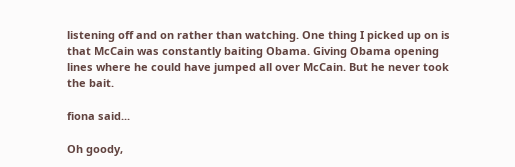listening off and on rather than watching. One thing I picked up on is that McCain was constantly baiting Obama. Giving Obama opening lines where he could have jumped all over McCain. But he never took the bait.

fiona said...

Oh goody,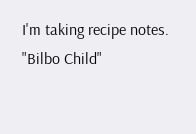I'm taking recipe notes.
"Bilbo Child"